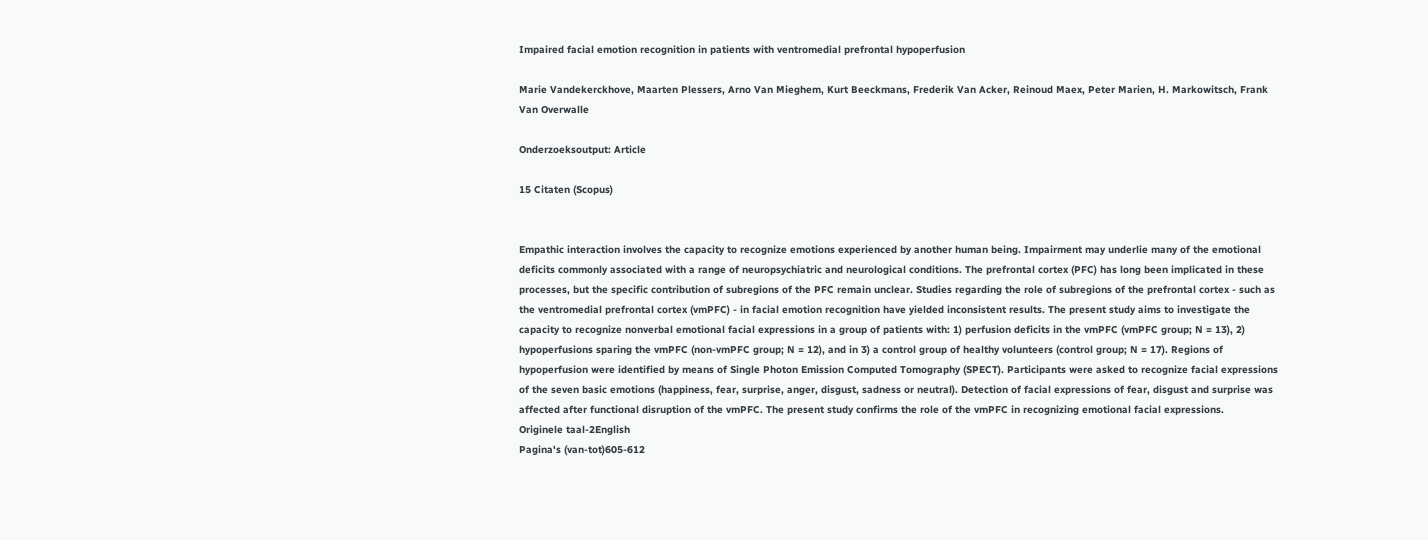Impaired facial emotion recognition in patients with ventromedial prefrontal hypoperfusion

Marie Vandekerckhove, Maarten Plessers, Arno Van Mieghem, Kurt Beeckmans, Frederik Van Acker, Reinoud Maex, Peter Marien, H. Markowitsch, Frank Van Overwalle

Onderzoeksoutput: Article

15 Citaten (Scopus)


Empathic interaction involves the capacity to recognize emotions experienced by another human being. Impairment may underlie many of the emotional deficits commonly associated with a range of neuropsychiatric and neurological conditions. The prefrontal cortex (PFC) has long been implicated in these processes, but the specific contribution of subregions of the PFC remain unclear. Studies regarding the role of subregions of the prefrontal cortex - such as the ventromedial prefrontal cortex (vmPFC) - in facial emotion recognition have yielded inconsistent results. The present study aims to investigate the capacity to recognize nonverbal emotional facial expressions in a group of patients with: 1) perfusion deficits in the vmPFC (vmPFC group; N = 13), 2) hypoperfusions sparing the vmPFC (non-vmPFC group; N = 12), and in 3) a control group of healthy volunteers (control group; N = 17). Regions of hypoperfusion were identified by means of Single Photon Emission Computed Tomography (SPECT). Participants were asked to recognize facial expressions of the seven basic emotions (happiness, fear, surprise, anger, disgust, sadness or neutral). Detection of facial expressions of fear, disgust and surprise was affected after functional disruption of the vmPFC. The present study confirms the role of the vmPFC in recognizing emotional facial expressions.
Originele taal-2English
Pagina's (van-tot)605-612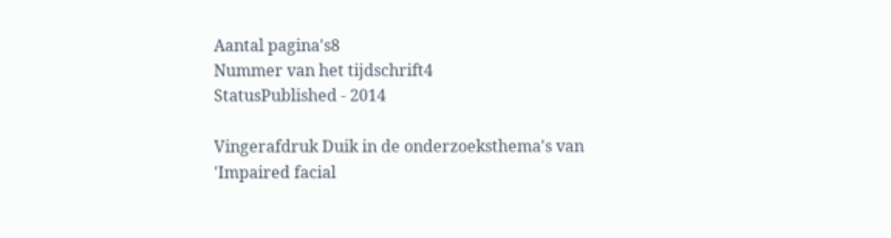Aantal pagina's8
Nummer van het tijdschrift4
StatusPublished - 2014

Vingerafdruk Duik in de onderzoeksthema's van 'Impaired facial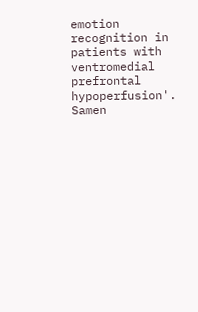emotion recognition in patients with ventromedial prefrontal hypoperfusion'. Samen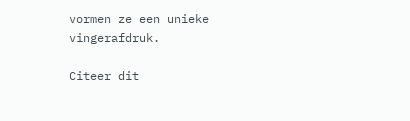vormen ze een unieke vingerafdruk.

Citeer dit